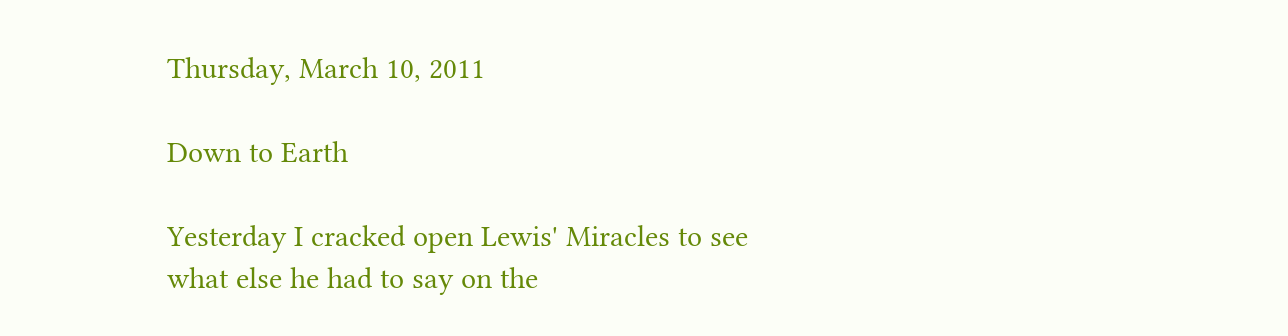Thursday, March 10, 2011

Down to Earth

Yesterday I cracked open Lewis' Miracles to see what else he had to say on the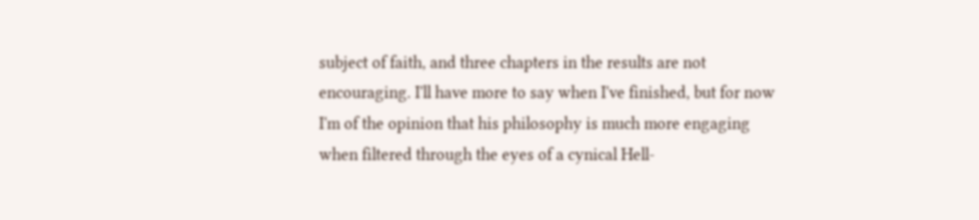subject of faith, and three chapters in the results are not encouraging. I'll have more to say when I've finished, but for now I'm of the opinion that his philosophy is much more engaging when filtered through the eyes of a cynical Hell-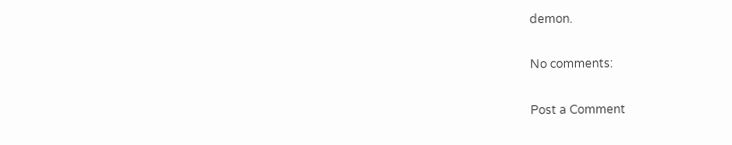demon.

No comments:

Post a Comment